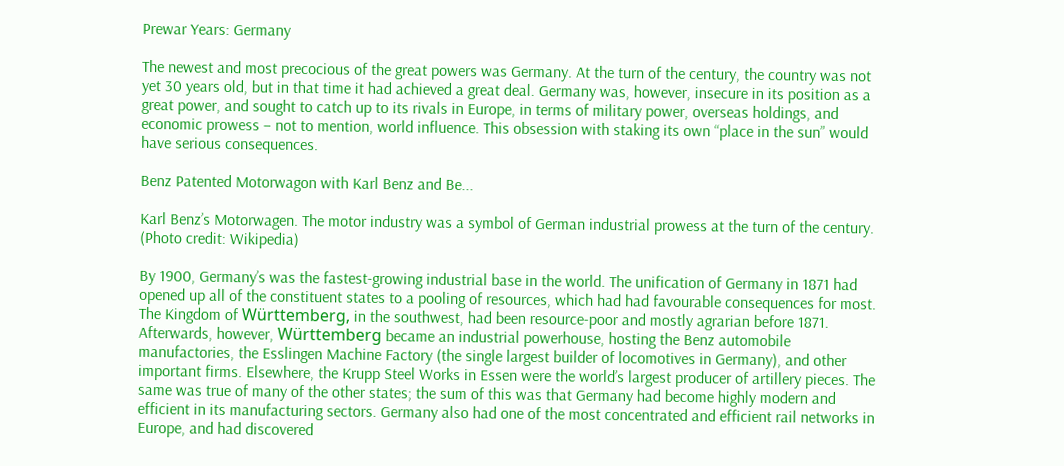Prewar Years: Germany

The newest and most precocious of the great powers was Germany. At the turn of the century, the country was not yet 30 years old, but in that time it had achieved a great deal. Germany was, however, insecure in its position as a great power, and sought to catch up to its rivals in Europe, in terms of military power, overseas holdings, and economic prowess – not to mention, world influence. This obsession with staking its own “place in the sun” would have serious consequences.

Benz Patented Motorwagon with Karl Benz and Be...

Karl Benz’s Motorwagen. The motor industry was a symbol of German industrial prowess at the turn of the century. (Photo credit: Wikipedia)

By 1900, Germany’s was the fastest-growing industrial base in the world. The unification of Germany in 1871 had opened up all of the constituent states to a pooling of resources, which had had favourable consequences for most. The Kingdom of Württemberg, in the southwest, had been resource-poor and mostly agrarian before 1871. Afterwards, however, Württemberg became an industrial powerhouse, hosting the Benz automobile manufactories, the Esslingen Machine Factory (the single largest builder of locomotives in Germany), and other important firms. Elsewhere, the Krupp Steel Works in Essen were the world’s largest producer of artillery pieces. The same was true of many of the other states; the sum of this was that Germany had become highly modern and efficient in its manufacturing sectors. Germany also had one of the most concentrated and efficient rail networks in Europe, and had discovered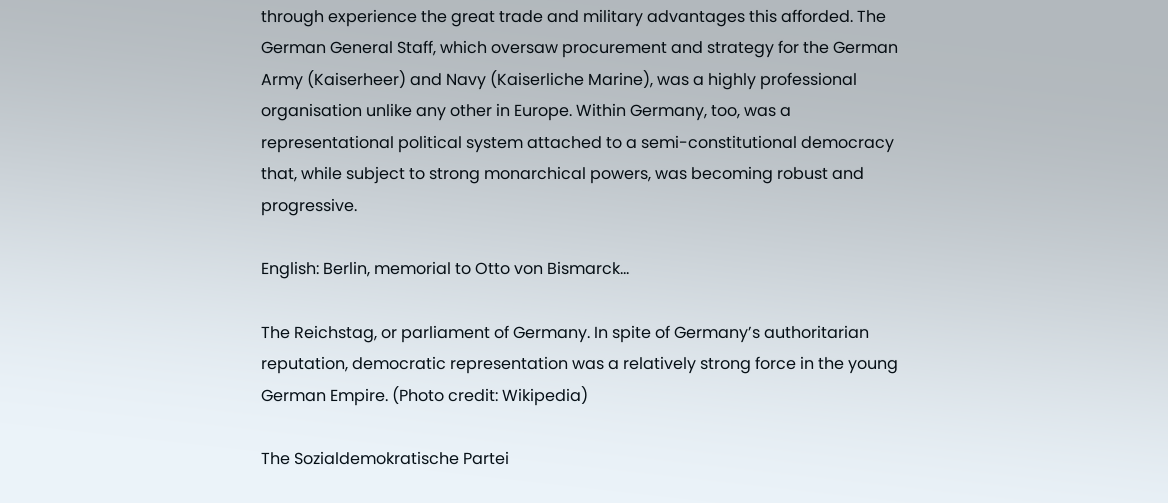through experience the great trade and military advantages this afforded. The German General Staff, which oversaw procurement and strategy for the German Army (Kaiserheer) and Navy (Kaiserliche Marine), was a highly professional organisation unlike any other in Europe. Within Germany, too, was a representational political system attached to a semi-constitutional democracy that, while subject to strong monarchical powers, was becoming robust and progressive.

English: Berlin, memorial to Otto von Bismarck...

The Reichstag, or parliament of Germany. In spite of Germany’s authoritarian reputation, democratic representation was a relatively strong force in the young German Empire. (Photo credit: Wikipedia)

The Sozialdemokratische Partei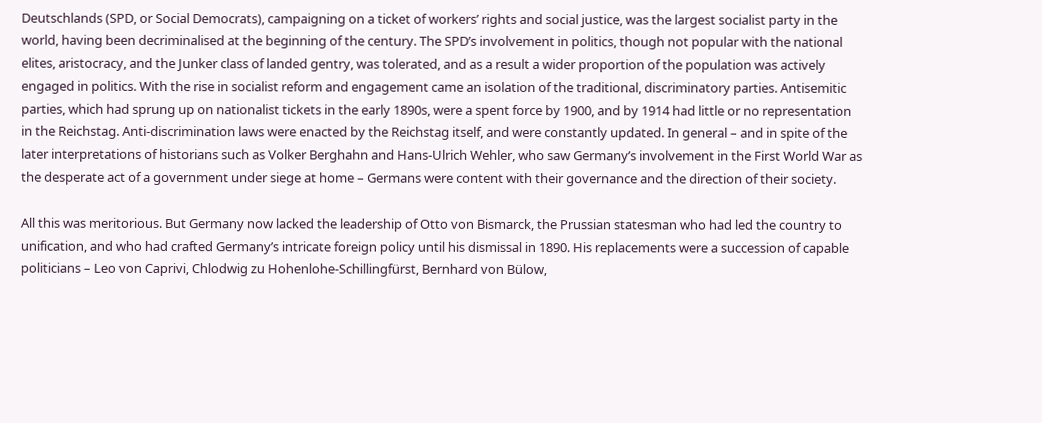Deutschlands (SPD, or Social Democrats), campaigning on a ticket of workers’ rights and social justice, was the largest socialist party in the world, having been decriminalised at the beginning of the century. The SPD’s involvement in politics, though not popular with the national elites, aristocracy, and the Junker class of landed gentry, was tolerated, and as a result a wider proportion of the population was actively engaged in politics. With the rise in socialist reform and engagement came an isolation of the traditional, discriminatory parties. Antisemitic parties, which had sprung up on nationalist tickets in the early 1890s, were a spent force by 1900, and by 1914 had little or no representation in the Reichstag. Anti-discrimination laws were enacted by the Reichstag itself, and were constantly updated. In general – and in spite of the later interpretations of historians such as Volker Berghahn and Hans-Ulrich Wehler, who saw Germany’s involvement in the First World War as the desperate act of a government under siege at home – Germans were content with their governance and the direction of their society.

All this was meritorious. But Germany now lacked the leadership of Otto von Bismarck, the Prussian statesman who had led the country to unification, and who had crafted Germany’s intricate foreign policy until his dismissal in 1890. His replacements were a succession of capable politicians – Leo von Caprivi, Chlodwig zu Hohenlohe-Schillingfürst, Bernhard von Bülow,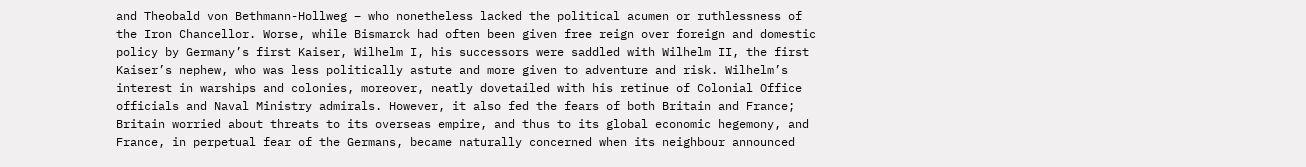and Theobald von Bethmann-Hollweg – who nonetheless lacked the political acumen or ruthlessness of the Iron Chancellor. Worse, while Bismarck had often been given free reign over foreign and domestic policy by Germany’s first Kaiser, Wilhelm I, his successors were saddled with Wilhelm II, the first Kaiser’s nephew, who was less politically astute and more given to adventure and risk. Wilhelm’s interest in warships and colonies, moreover, neatly dovetailed with his retinue of Colonial Office officials and Naval Ministry admirals. However, it also fed the fears of both Britain and France; Britain worried about threats to its overseas empire, and thus to its global economic hegemony, and France, in perpetual fear of the Germans, became naturally concerned when its neighbour announced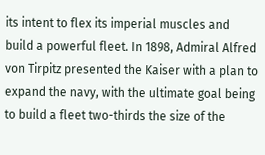its intent to flex its imperial muscles and build a powerful fleet. In 1898, Admiral Alfred von Tirpitz presented the Kaiser with a plan to expand the navy, with the ultimate goal being to build a fleet two-thirds the size of the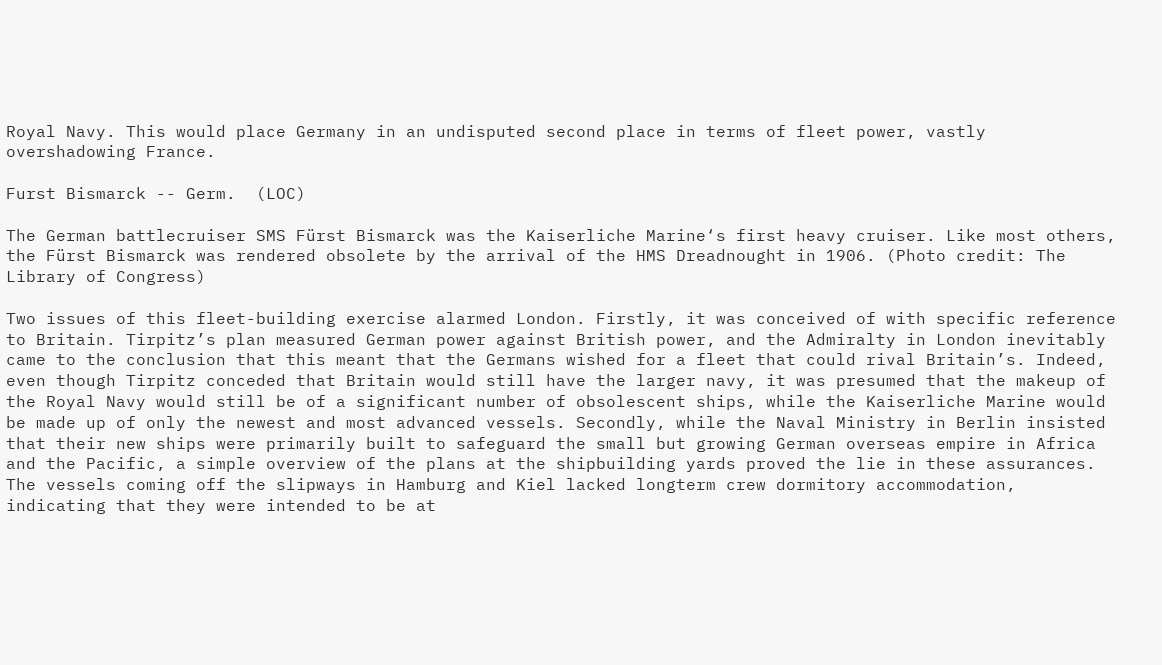Royal Navy. This would place Germany in an undisputed second place in terms of fleet power, vastly overshadowing France.

Furst Bismarck -- Germ.  (LOC)

The German battlecruiser SMS Fürst Bismarck was the Kaiserliche Marine‘s first heavy cruiser. Like most others, the Fürst Bismarck was rendered obsolete by the arrival of the HMS Dreadnought in 1906. (Photo credit: The Library of Congress)

Two issues of this fleet-building exercise alarmed London. Firstly, it was conceived of with specific reference to Britain. Tirpitz’s plan measured German power against British power, and the Admiralty in London inevitably came to the conclusion that this meant that the Germans wished for a fleet that could rival Britain’s. Indeed, even though Tirpitz conceded that Britain would still have the larger navy, it was presumed that the makeup of the Royal Navy would still be of a significant number of obsolescent ships, while the Kaiserliche Marine would be made up of only the newest and most advanced vessels. Secondly, while the Naval Ministry in Berlin insisted that their new ships were primarily built to safeguard the small but growing German overseas empire in Africa and the Pacific, a simple overview of the plans at the shipbuilding yards proved the lie in these assurances. The vessels coming off the slipways in Hamburg and Kiel lacked longterm crew dormitory accommodation, indicating that they were intended to be at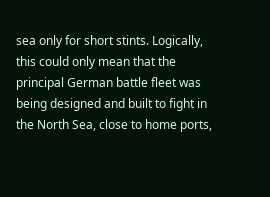sea only for short stints. Logically, this could only mean that the principal German battle fleet was being designed and built to fight in the North Sea, close to home ports,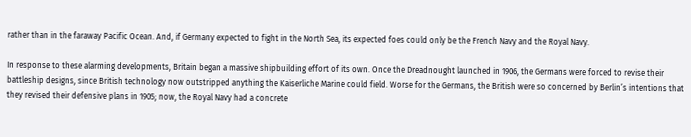rather than in the faraway Pacific Ocean. And, if Germany expected to fight in the North Sea, its expected foes could only be the French Navy and the Royal Navy.

In response to these alarming developments, Britain began a massive shipbuilding effort of its own. Once the Dreadnought launched in 1906, the Germans were forced to revise their battleship designs, since British technology now outstripped anything the Kaiserliche Marine could field. Worse for the Germans, the British were so concerned by Berlin’s intentions that they revised their defensive plans in 1905; now, the Royal Navy had a concrete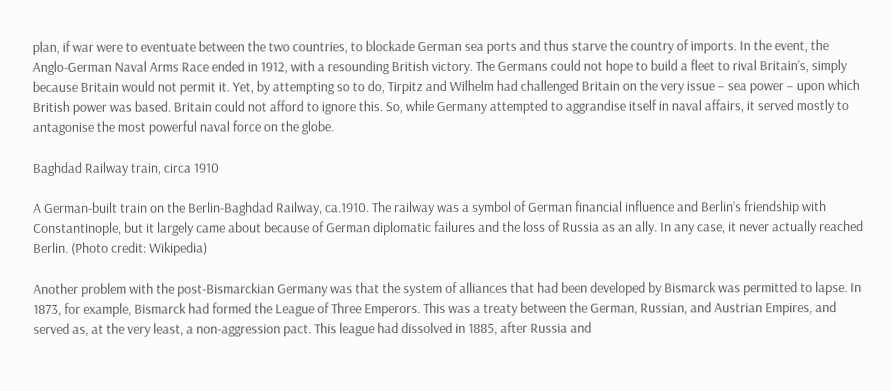plan, if war were to eventuate between the two countries, to blockade German sea ports and thus starve the country of imports. In the event, the Anglo-German Naval Arms Race ended in 1912, with a resounding British victory. The Germans could not hope to build a fleet to rival Britain’s, simply because Britain would not permit it. Yet, by attempting so to do, Tirpitz and Wilhelm had challenged Britain on the very issue – sea power – upon which British power was based. Britain could not afford to ignore this. So, while Germany attempted to aggrandise itself in naval affairs, it served mostly to antagonise the most powerful naval force on the globe.

Baghdad Railway train, circa 1910

A German-built train on the Berlin-Baghdad Railway, ca.1910. The railway was a symbol of German financial influence and Berlin’s friendship with Constantinople, but it largely came about because of German diplomatic failures and the loss of Russia as an ally. In any case, it never actually reached Berlin. (Photo credit: Wikipedia)

Another problem with the post-Bismarckian Germany was that the system of alliances that had been developed by Bismarck was permitted to lapse. In 1873, for example, Bismarck had formed the League of Three Emperors. This was a treaty between the German, Russian, and Austrian Empires, and served as, at the very least, a non-aggression pact. This league had dissolved in 1885, after Russia and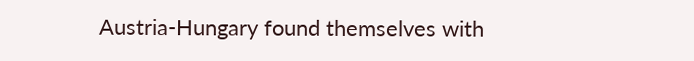Austria-Hungary found themselves with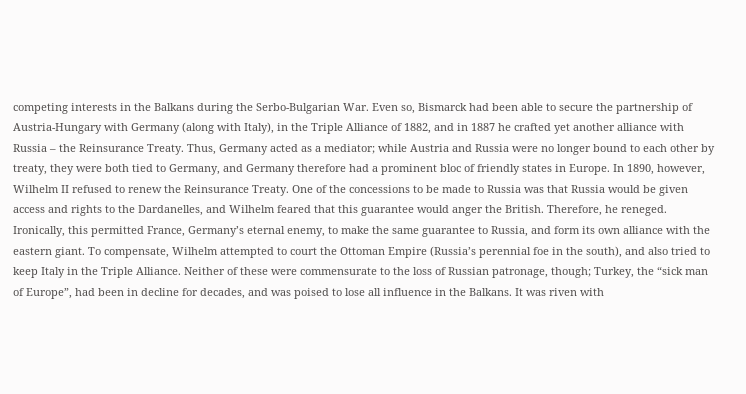competing interests in the Balkans during the Serbo-Bulgarian War. Even so, Bismarck had been able to secure the partnership of Austria-Hungary with Germany (along with Italy), in the Triple Alliance of 1882, and in 1887 he crafted yet another alliance with Russia – the Reinsurance Treaty. Thus, Germany acted as a mediator; while Austria and Russia were no longer bound to each other by treaty, they were both tied to Germany, and Germany therefore had a prominent bloc of friendly states in Europe. In 1890, however, Wilhelm II refused to renew the Reinsurance Treaty. One of the concessions to be made to Russia was that Russia would be given access and rights to the Dardanelles, and Wilhelm feared that this guarantee would anger the British. Therefore, he reneged. Ironically, this permitted France, Germany’s eternal enemy, to make the same guarantee to Russia, and form its own alliance with the eastern giant. To compensate, Wilhelm attempted to court the Ottoman Empire (Russia’s perennial foe in the south), and also tried to keep Italy in the Triple Alliance. Neither of these were commensurate to the loss of Russian patronage, though; Turkey, the “sick man of Europe”, had been in decline for decades, and was poised to lose all influence in the Balkans. It was riven with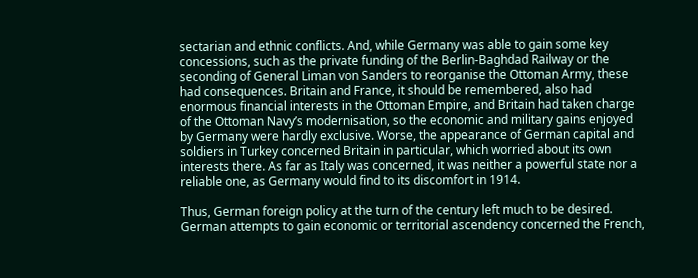sectarian and ethnic conflicts. And, while Germany was able to gain some key concessions, such as the private funding of the Berlin-Baghdad Railway or the seconding of General Liman von Sanders to reorganise the Ottoman Army, these had consequences. Britain and France, it should be remembered, also had enormous financial interests in the Ottoman Empire, and Britain had taken charge of the Ottoman Navy’s modernisation, so the economic and military gains enjoyed by Germany were hardly exclusive. Worse, the appearance of German capital and soldiers in Turkey concerned Britain in particular, which worried about its own interests there. As far as Italy was concerned, it was neither a powerful state nor a reliable one, as Germany would find to its discomfort in 1914.

Thus, German foreign policy at the turn of the century left much to be desired. German attempts to gain economic or territorial ascendency concerned the French,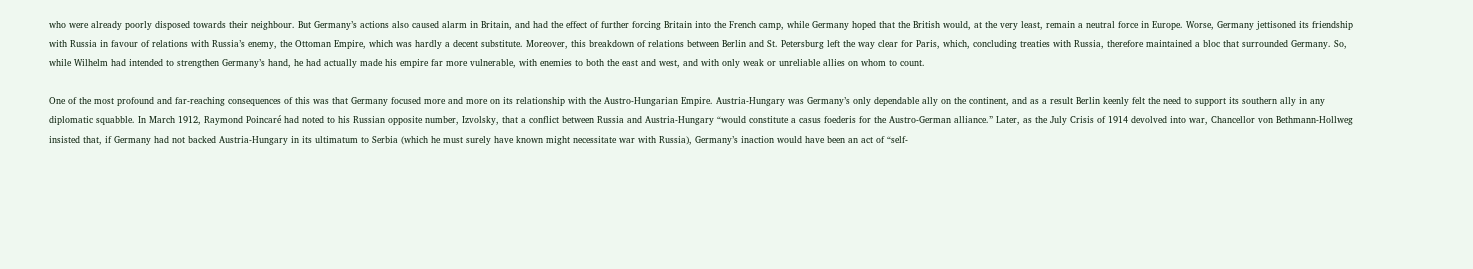who were already poorly disposed towards their neighbour. But Germany’s actions also caused alarm in Britain, and had the effect of further forcing Britain into the French camp, while Germany hoped that the British would, at the very least, remain a neutral force in Europe. Worse, Germany jettisoned its friendship with Russia in favour of relations with Russia’s enemy, the Ottoman Empire, which was hardly a decent substitute. Moreover, this breakdown of relations between Berlin and St. Petersburg left the way clear for Paris, which, concluding treaties with Russia, therefore maintained a bloc that surrounded Germany. So, while Wilhelm had intended to strengthen Germany’s hand, he had actually made his empire far more vulnerable, with enemies to both the east and west, and with only weak or unreliable allies on whom to count.

One of the most profound and far-reaching consequences of this was that Germany focused more and more on its relationship with the Austro-Hungarian Empire. Austria-Hungary was Germany’s only dependable ally on the continent, and as a result Berlin keenly felt the need to support its southern ally in any diplomatic squabble. In March 1912, Raymond Poincaré had noted to his Russian opposite number, Izvolsky, that a conflict between Russia and Austria-Hungary “would constitute a casus foederis for the Austro-German alliance.” Later, as the July Crisis of 1914 devolved into war, Chancellor von Bethmann-Hollweg insisted that, if Germany had not backed Austria-Hungary in its ultimatum to Serbia (which he must surely have known might necessitate war with Russia), Germany’s inaction would have been an act of “self-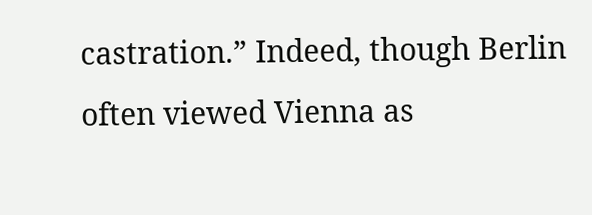castration.” Indeed, though Berlin often viewed Vienna as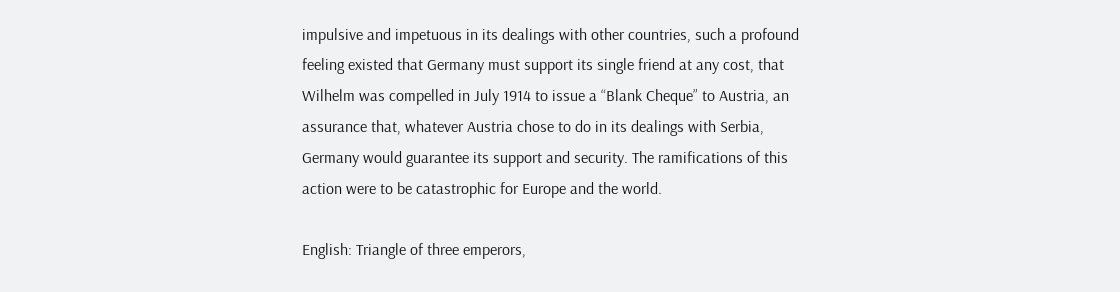impulsive and impetuous in its dealings with other countries, such a profound feeling existed that Germany must support its single friend at any cost, that Wilhelm was compelled in July 1914 to issue a “Blank Cheque” to Austria, an assurance that, whatever Austria chose to do in its dealings with Serbia, Germany would guarantee its support and security. The ramifications of this action were to be catastrophic for Europe and the world.

English: Triangle of three emperors,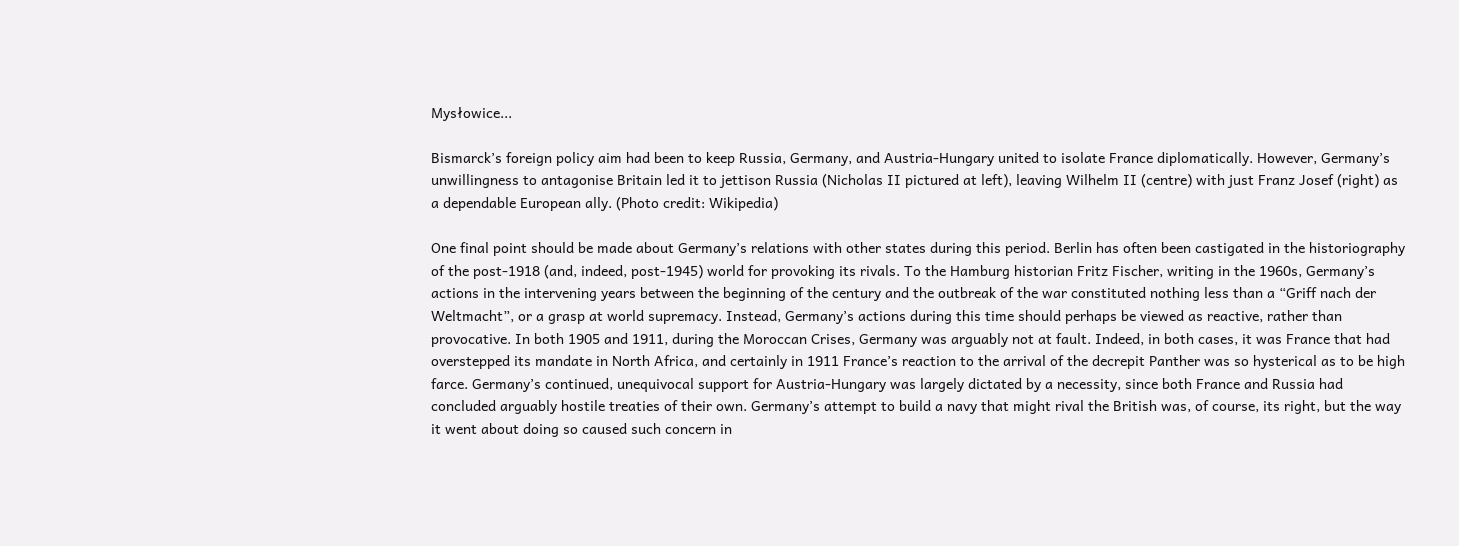Mysłowice...

Bismarck’s foreign policy aim had been to keep Russia, Germany, and Austria-Hungary united to isolate France diplomatically. However, Germany’s unwillingness to antagonise Britain led it to jettison Russia (Nicholas II pictured at left), leaving Wilhelm II (centre) with just Franz Josef (right) as a dependable European ally. (Photo credit: Wikipedia)

One final point should be made about Germany’s relations with other states during this period. Berlin has often been castigated in the historiography of the post-1918 (and, indeed, post-1945) world for provoking its rivals. To the Hamburg historian Fritz Fischer, writing in the 1960s, Germany’s actions in the intervening years between the beginning of the century and the outbreak of the war constituted nothing less than a “Griff nach der Weltmacht”, or a grasp at world supremacy. Instead, Germany’s actions during this time should perhaps be viewed as reactive, rather than provocative. In both 1905 and 1911, during the Moroccan Crises, Germany was arguably not at fault. Indeed, in both cases, it was France that had overstepped its mandate in North Africa, and certainly in 1911 France’s reaction to the arrival of the decrepit Panther was so hysterical as to be high farce. Germany’s continued, unequivocal support for Austria-Hungary was largely dictated by a necessity, since both France and Russia had concluded arguably hostile treaties of their own. Germany’s attempt to build a navy that might rival the British was, of course, its right, but the way it went about doing so caused such concern in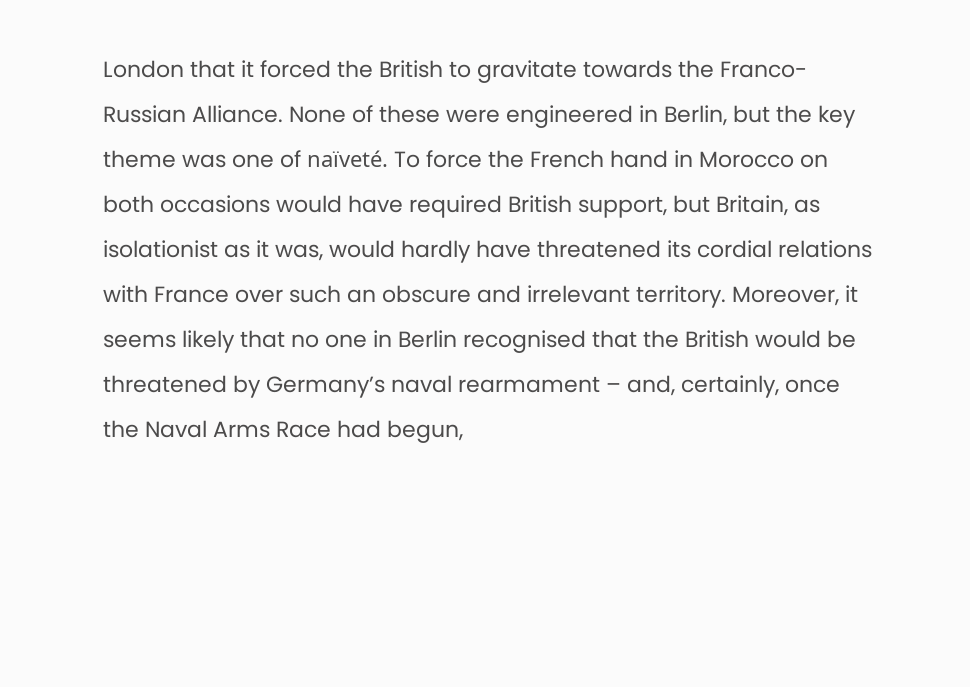London that it forced the British to gravitate towards the Franco-Russian Alliance. None of these were engineered in Berlin, but the key theme was one of naïveté. To force the French hand in Morocco on both occasions would have required British support, but Britain, as isolationist as it was, would hardly have threatened its cordial relations with France over such an obscure and irrelevant territory. Moreover, it seems likely that no one in Berlin recognised that the British would be threatened by Germany’s naval rearmament – and, certainly, once the Naval Arms Race had begun,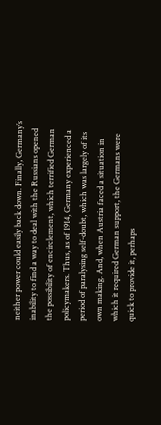neither power could easily back down. Finally, Germany’s inability to find a way to deal with the Russians opened the possibility of encirclement, which terrified German policymakers. Thus, as of 1914, Germany experienced a period of paralysing self-doubt, which was largely of its own making. And, when Austria faced a situation in which it required German support, the Germans were quick to provide it, perhaps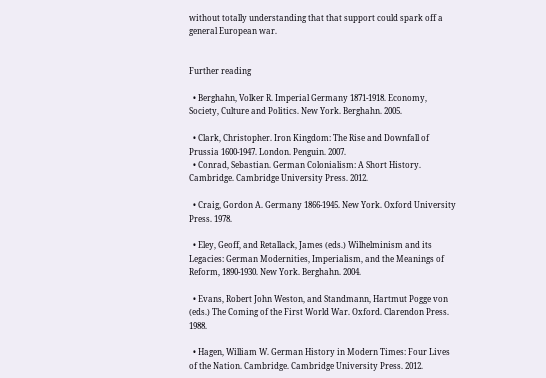without totally understanding that that support could spark off a general European war.


Further reading

  • Berghahn, Volker R. Imperial Germany 1871-1918. Economy, Society, Culture and Politics. New York. Berghahn. 2005.

  • Clark, Christopher. Iron Kingdom: The Rise and Downfall of Prussia 1600-1947. London. Penguin. 2007.
  • Conrad, Sebastian. German Colonialism: A Short History. Cambridge. Cambridge University Press. 2012.

  • Craig, Gordon A. Germany 1866-1945. New York. Oxford University Press. 1978.

  • Eley, Geoff, and Retallack, James (eds.) Wilhelminism and its Legacies: German Modernities, Imperialism, and the Meanings of Reform, 1890-1930. New York. Berghahn. 2004.

  • Evans, Robert John Weston, and Standmann, Hartmut Pogge von (eds.) The Coming of the First World War. Oxford. Clarendon Press. 1988.

  • Hagen, William W. German History in Modern Times: Four Lives of the Nation. Cambridge. Cambridge University Press. 2012.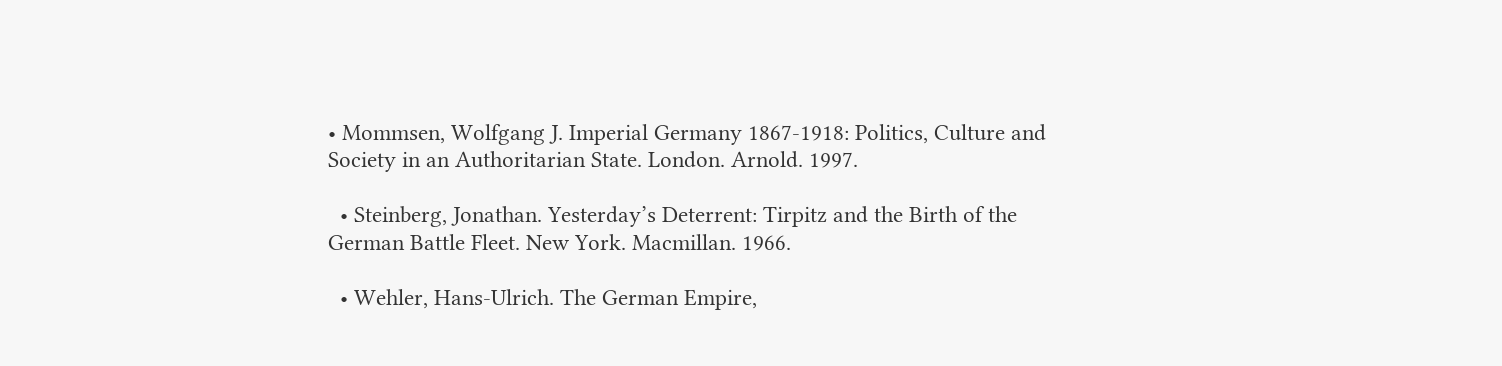• Mommsen, Wolfgang J. Imperial Germany 1867-1918: Politics, Culture and Society in an Authoritarian State. London. Arnold. 1997.

  • Steinberg, Jonathan. Yesterday’s Deterrent: Tirpitz and the Birth of the German Battle Fleet. New York. Macmillan. 1966.

  • Wehler, Hans-Ulrich. The German Empire,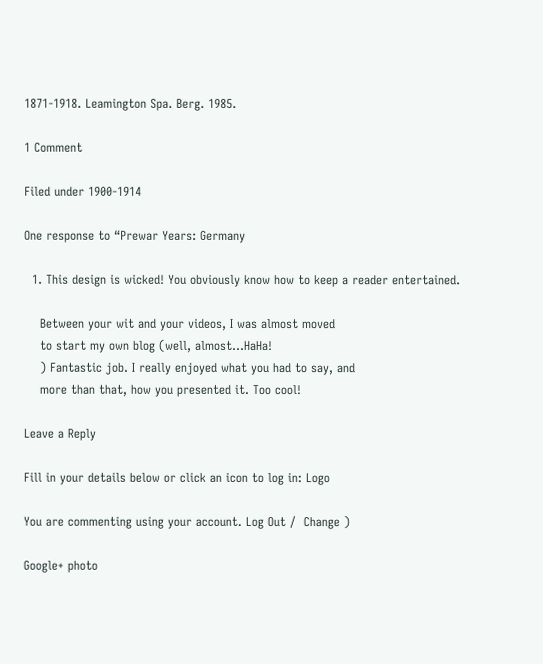1871-1918. Leamington Spa. Berg. 1985.

1 Comment

Filed under 1900-1914

One response to “Prewar Years: Germany

  1. This design is wicked! You obviously know how to keep a reader entertained.

    Between your wit and your videos, I was almost moved
    to start my own blog (well, almost…HaHa!
    ) Fantastic job. I really enjoyed what you had to say, and
    more than that, how you presented it. Too cool!

Leave a Reply

Fill in your details below or click an icon to log in: Logo

You are commenting using your account. Log Out /  Change )

Google+ photo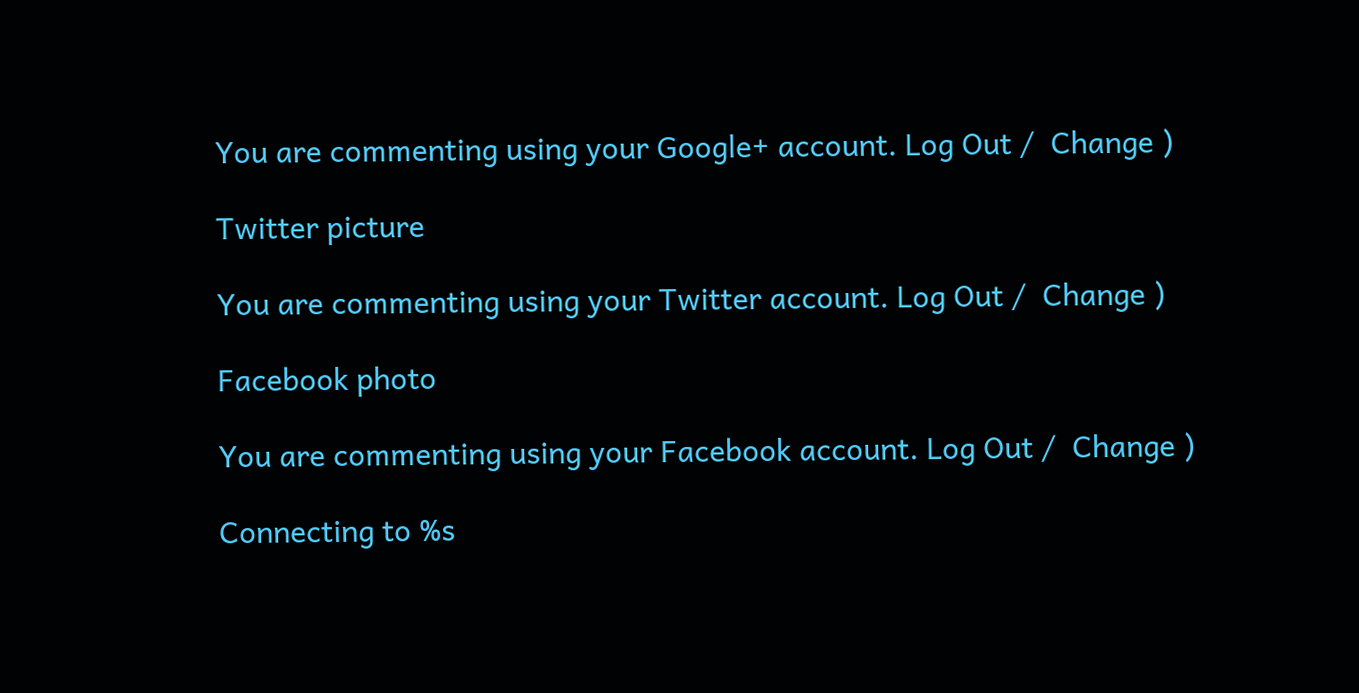You are commenting using your Google+ account. Log Out /  Change )

Twitter picture

You are commenting using your Twitter account. Log Out /  Change )

Facebook photo

You are commenting using your Facebook account. Log Out /  Change )

Connecting to %s